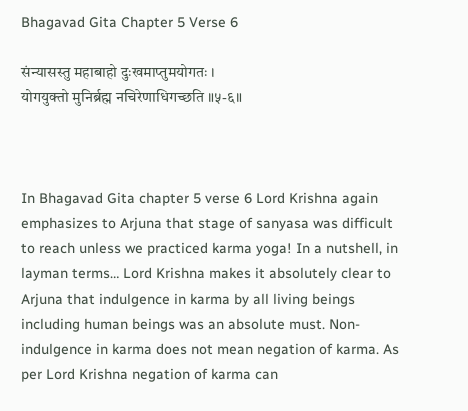Bhagavad Gita Chapter 5 Verse 6

संन्यासस्तु महाबाहो दुःखमाप्तुमयोगतः ।
योगयुक्तो मुनिर्ब्रह्म नचिरेणाधिगच्छति ॥५-६॥



In Bhagavad Gita chapter 5 verse 6 Lord Krishna again emphasizes to Arjuna that stage of sanyasa was difficult to reach unless we practiced karma yoga! In a nutshell, in layman terms… Lord Krishna makes it absolutely clear to Arjuna that indulgence in karma by all living beings including human beings was an absolute must. Non-indulgence in karma does not mean negation of karma. As per Lord Krishna negation of karma can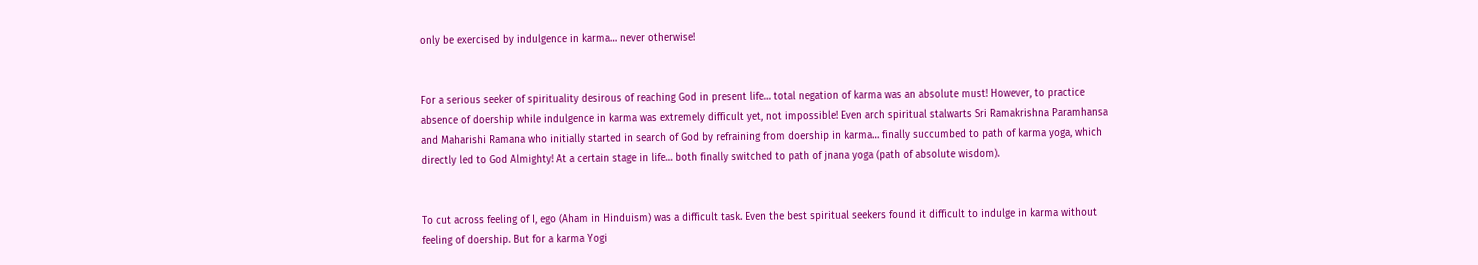only be exercised by indulgence in karma… never otherwise!


For a serious seeker of spirituality desirous of reaching God in present life… total negation of karma was an absolute must! However, to practice absence of doership while indulgence in karma was extremely difficult yet, not impossible! Even arch spiritual stalwarts Sri Ramakrishna Paramhansa and Maharishi Ramana who initially started in search of God by refraining from doership in karma… finally succumbed to path of karma yoga, which directly led to God Almighty! At a certain stage in life… both finally switched to path of jnana yoga (path of absolute wisdom).


To cut across feeling of I, ego (Aham in Hinduism) was a difficult task. Even the best spiritual seekers found it difficult to indulge in karma without feeling of doership. But for a karma Yogi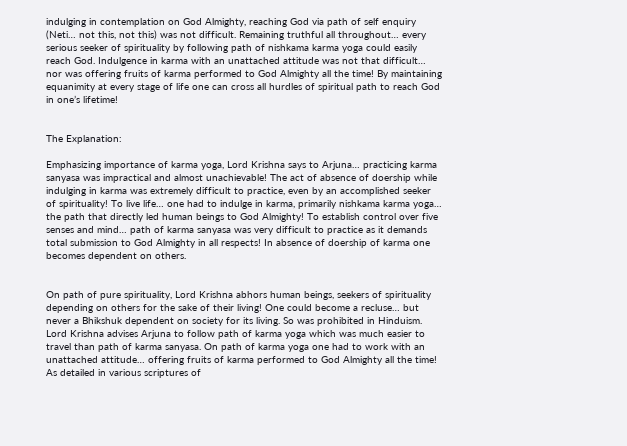indulging in contemplation on God Almighty, reaching God via path of self enquiry (Neti… not this, not this) was not difficult. Remaining truthful all throughout… every serious seeker of spirituality by following path of nishkama karma yoga could easily reach God. Indulgence in karma with an unattached attitude was not that difficult… nor was offering fruits of karma performed to God Almighty all the time! By maintaining equanimity at every stage of life one can cross all hurdles of spiritual path to reach God in one’s lifetime!


The Explanation:

Emphasizing importance of karma yoga, Lord Krishna says to Arjuna… practicing karma sanyasa was impractical and almost unachievable! The act of absence of doership while indulging in karma was extremely difficult to practice, even by an accomplished seeker of spirituality! To live life… one had to indulge in karma, primarily nishkama karma yoga… the path that directly led human beings to God Almighty! To establish control over five senses and mind… path of karma sanyasa was very difficult to practice as it demands total submission to God Almighty in all respects! In absence of doership of karma one becomes dependent on others.


On path of pure spirituality, Lord Krishna abhors human beings, seekers of spirituality depending on others for the sake of their living! One could become a recluse… but never a Bhikshuk dependent on society for its living. So was prohibited in Hinduism. Lord Krishna advises Arjuna to follow path of karma yoga which was much easier to travel than path of karma sanyasa. On path of karma yoga one had to work with an unattached attitude… offering fruits of karma performed to God Almighty all the time! As detailed in various scriptures of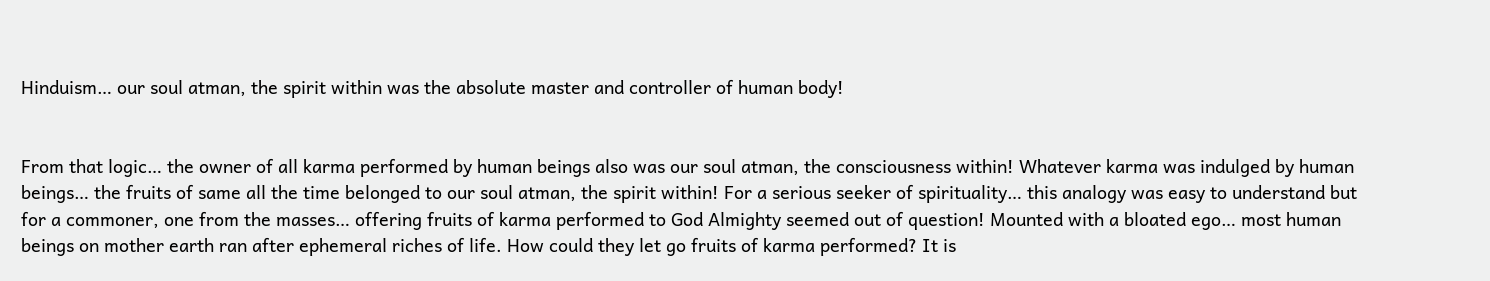Hinduism… our soul atman, the spirit within was the absolute master and controller of human body!


From that logic… the owner of all karma performed by human beings also was our soul atman, the consciousness within! Whatever karma was indulged by human beings… the fruits of same all the time belonged to our soul atman, the spirit within! For a serious seeker of spirituality… this analogy was easy to understand but for a commoner, one from the masses… offering fruits of karma performed to God Almighty seemed out of question! Mounted with a bloated ego… most human beings on mother earth ran after ephemeral riches of life. How could they let go fruits of karma performed? It is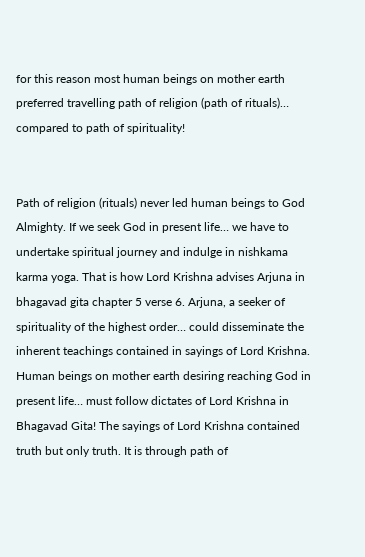for this reason most human beings on mother earth preferred travelling path of religion (path of rituals)… compared to path of spirituality!


Path of religion (rituals) never led human beings to God Almighty. If we seek God in present life… we have to undertake spiritual journey and indulge in nishkama karma yoga. That is how Lord Krishna advises Arjuna in bhagavad gita chapter 5 verse 6. Arjuna, a seeker of spirituality of the highest order… could disseminate the inherent teachings contained in sayings of Lord Krishna. Human beings on mother earth desiring reaching God in present life… must follow dictates of Lord Krishna in Bhagavad Gita! The sayings of Lord Krishna contained truth but only truth. It is through path of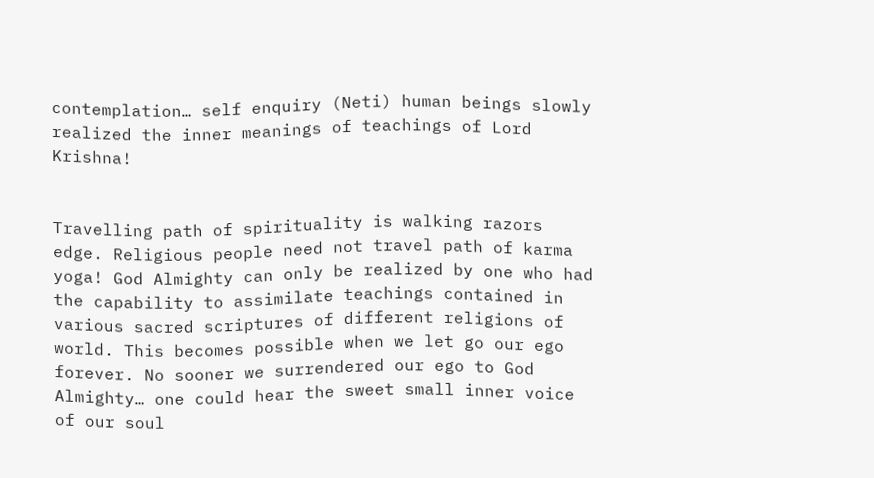contemplation… self enquiry (Neti) human beings slowly realized the inner meanings of teachings of Lord Krishna!


Travelling path of spirituality is walking razors edge. Religious people need not travel path of karma yoga! God Almighty can only be realized by one who had the capability to assimilate teachings contained in various sacred scriptures of different religions of world. This becomes possible when we let go our ego forever. No sooner we surrendered our ego to God Almighty… one could hear the sweet small inner voice of our soul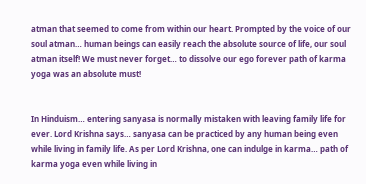atman that seemed to come from within our heart. Prompted by the voice of our soul atman… human beings can easily reach the absolute source of life, our soul atman itself! We must never forget… to dissolve our ego forever path of karma yoga was an absolute must!


In Hinduism… entering sanyasa is normally mistaken with leaving family life for ever. Lord Krishna says… sanyasa can be practiced by any human being even while living in family life. As per Lord Krishna, one can indulge in karma… path of karma yoga even while living in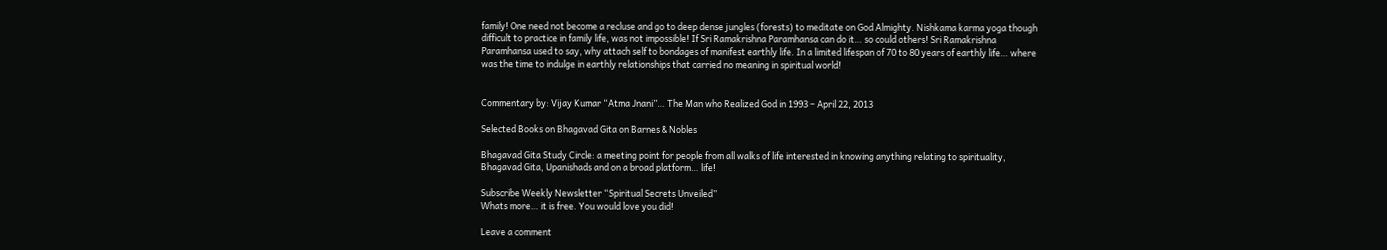family! One need not become a recluse and go to deep dense jungles (forests) to meditate on God Almighty. Nishkama karma yoga though difficult to practice in family life, was not impossible! If Sri Ramakrishna Paramhansa can do it… so could others! Sri Ramakrishna Paramhansa used to say, why attach self to bondages of manifest earthly life. In a limited lifespan of 70 to 80 years of earthly life… where was the time to indulge in earthly relationships that carried no meaning in spiritual world!


Commentary by: Vijay Kumar “Atma Jnani”… The Man who Realized God in 1993 – April 22, 2013

Selected Books on Bhagavad Gita on Barnes & Nobles

Bhagavad Gita Study Circle: a meeting point for people from all walks of life interested in knowing anything relating to spirituality, Bhagavad Gita, Upanishads and on a broad platform… life!

Subscribe Weekly Newsletter “Spiritual Secrets Unveiled”
Whats more… it is free. You would love you did!

Leave a comment